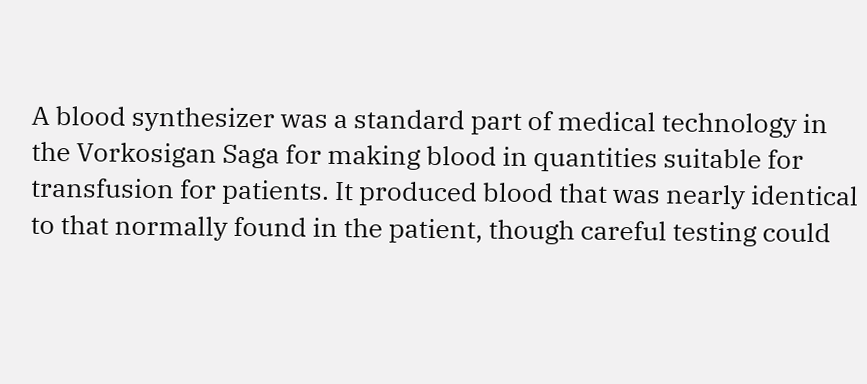A blood synthesizer was a standard part of medical technology in the Vorkosigan Saga for making blood in quantities suitable for transfusion for patients. It produced blood that was nearly identical to that normally found in the patient, though careful testing could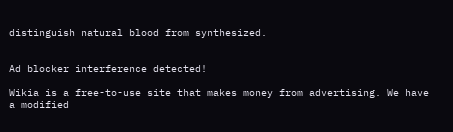distinguish natural blood from synthesized.


Ad blocker interference detected!

Wikia is a free-to-use site that makes money from advertising. We have a modified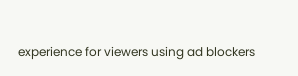experience for viewers using ad blockers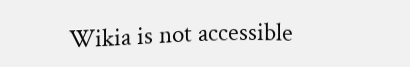Wikia is not accessible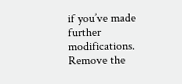if you’ve made further modifications. Remove the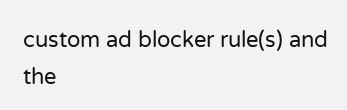custom ad blocker rule(s) and the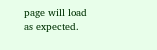page will load as expected.